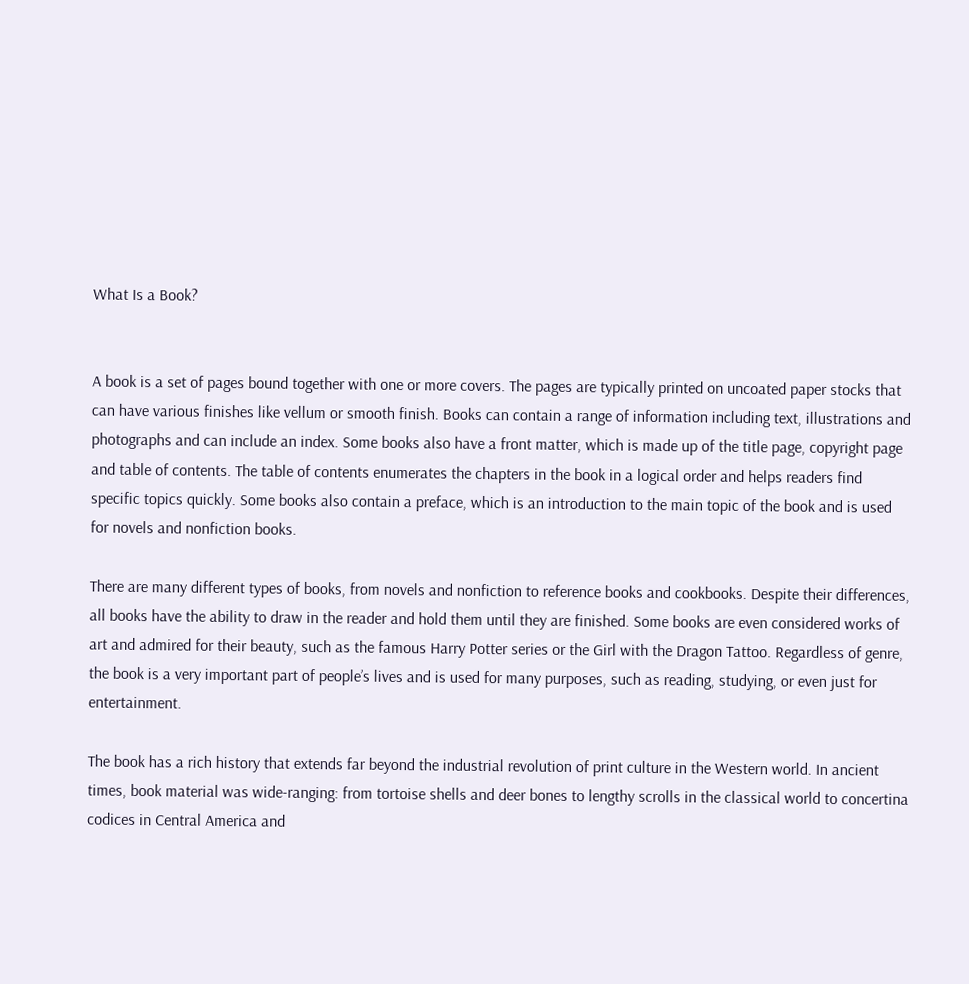What Is a Book?


A book is a set of pages bound together with one or more covers. The pages are typically printed on uncoated paper stocks that can have various finishes like vellum or smooth finish. Books can contain a range of information including text, illustrations and photographs and can include an index. Some books also have a front matter, which is made up of the title page, copyright page and table of contents. The table of contents enumerates the chapters in the book in a logical order and helps readers find specific topics quickly. Some books also contain a preface, which is an introduction to the main topic of the book and is used for novels and nonfiction books.

There are many different types of books, from novels and nonfiction to reference books and cookbooks. Despite their differences, all books have the ability to draw in the reader and hold them until they are finished. Some books are even considered works of art and admired for their beauty, such as the famous Harry Potter series or the Girl with the Dragon Tattoo. Regardless of genre, the book is a very important part of people’s lives and is used for many purposes, such as reading, studying, or even just for entertainment.

The book has a rich history that extends far beyond the industrial revolution of print culture in the Western world. In ancient times, book material was wide-ranging: from tortoise shells and deer bones to lengthy scrolls in the classical world to concertina codices in Central America and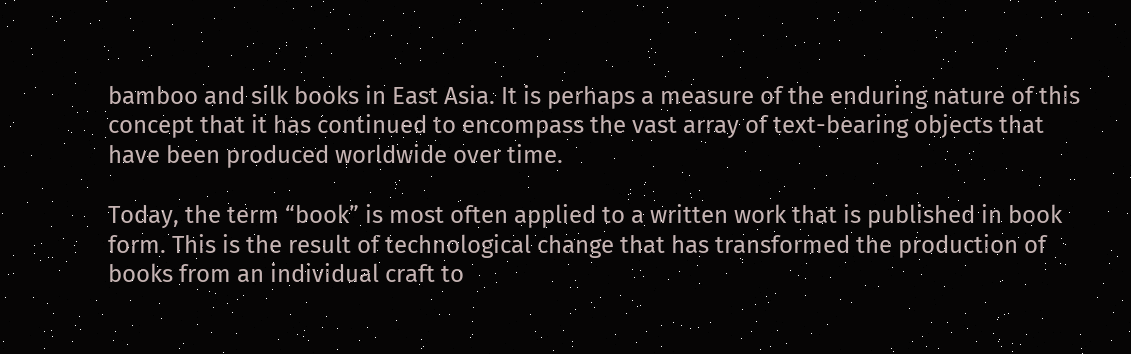bamboo and silk books in East Asia. It is perhaps a measure of the enduring nature of this concept that it has continued to encompass the vast array of text-bearing objects that have been produced worldwide over time.

Today, the term “book” is most often applied to a written work that is published in book form. This is the result of technological change that has transformed the production of books from an individual craft to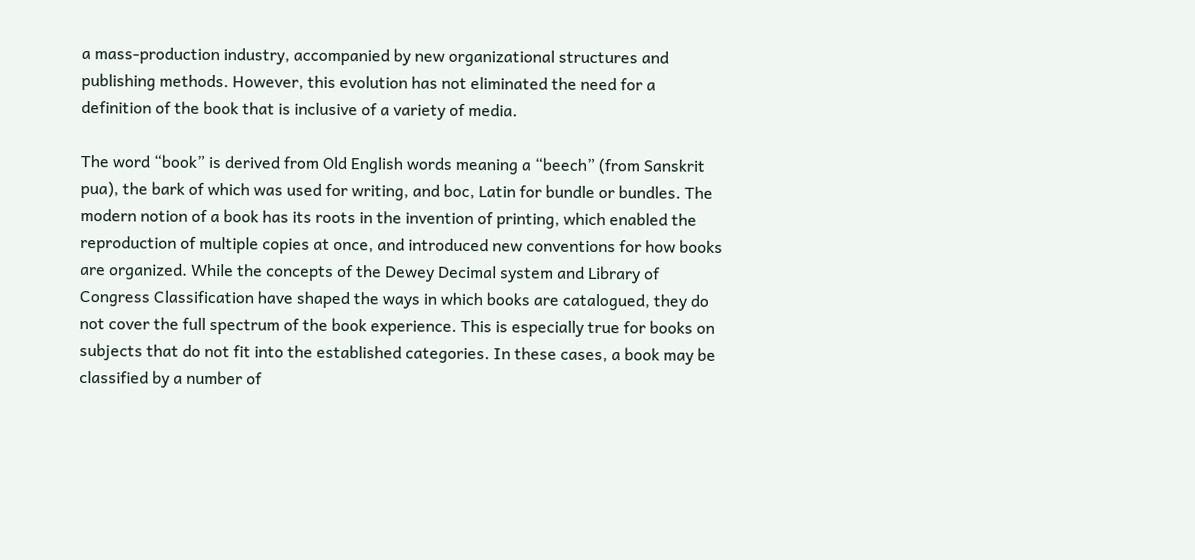a mass-production industry, accompanied by new organizational structures and publishing methods. However, this evolution has not eliminated the need for a definition of the book that is inclusive of a variety of media.

The word “book” is derived from Old English words meaning a “beech” (from Sanskrit pua), the bark of which was used for writing, and boc, Latin for bundle or bundles. The modern notion of a book has its roots in the invention of printing, which enabled the reproduction of multiple copies at once, and introduced new conventions for how books are organized. While the concepts of the Dewey Decimal system and Library of Congress Classification have shaped the ways in which books are catalogued, they do not cover the full spectrum of the book experience. This is especially true for books on subjects that do not fit into the established categories. In these cases, a book may be classified by a number of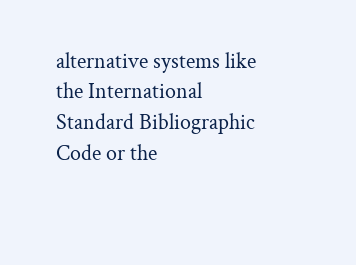alternative systems like the International Standard Bibliographic Code or the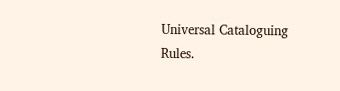Universal Cataloguing Rules.